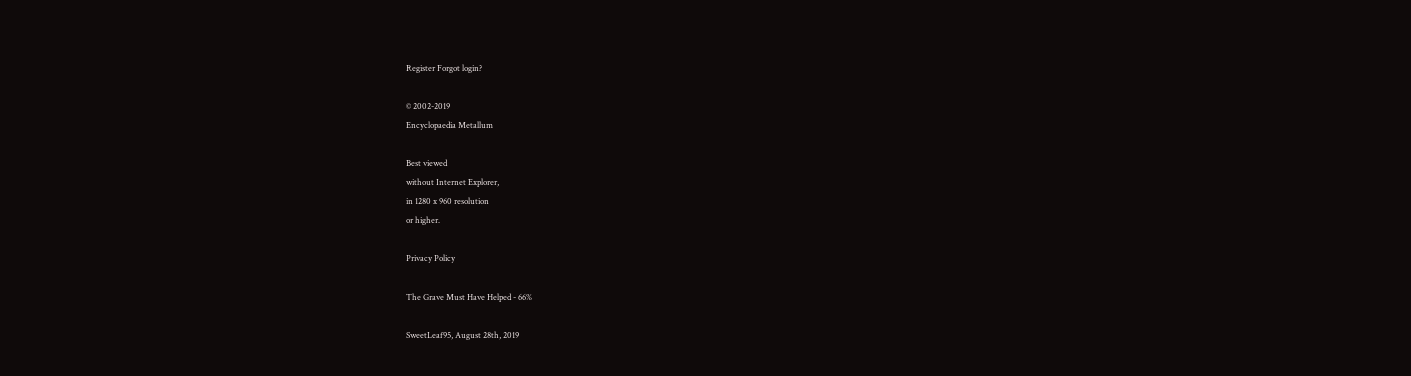Register Forgot login?

© 2002-2019
Encyclopaedia Metallum

Best viewed
without Internet Explorer,
in 1280 x 960 resolution
or higher.

Privacy Policy

The Grave Must Have Helped - 66%

SweetLeaf95, August 28th, 2019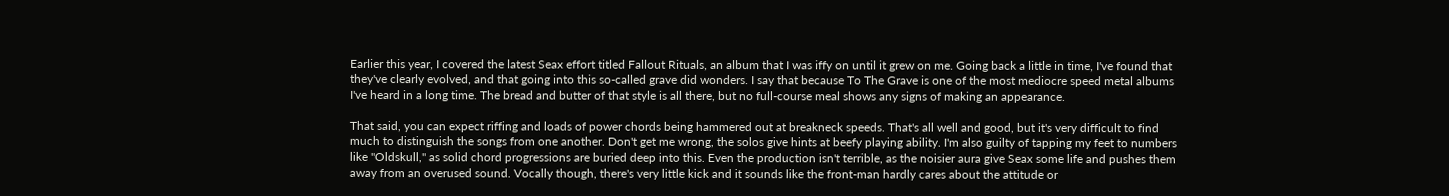Earlier this year, I covered the latest Seax effort titled Fallout Rituals, an album that I was iffy on until it grew on me. Going back a little in time, I've found that they've clearly evolved, and that going into this so-called grave did wonders. I say that because To The Grave is one of the most mediocre speed metal albums I've heard in a long time. The bread and butter of that style is all there, but no full-course meal shows any signs of making an appearance.

That said, you can expect riffing and loads of power chords being hammered out at breakneck speeds. That's all well and good, but it's very difficult to find much to distinguish the songs from one another. Don't get me wrong, the solos give hints at beefy playing ability. I'm also guilty of tapping my feet to numbers like "Oldskull," as solid chord progressions are buried deep into this. Even the production isn't terrible, as the noisier aura give Seax some life and pushes them away from an overused sound. Vocally though, there's very little kick and it sounds like the front-man hardly cares about the attitude or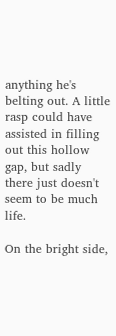anything he's belting out. A little rasp could have assisted in filling out this hollow gap, but sadly there just doesn't seem to be much life.

On the bright side,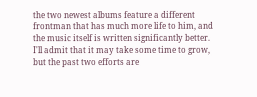the two newest albums feature a different frontman that has much more life to him, and the music itself is written significantly better. I'll admit that it may take some time to grow, but the past two efforts are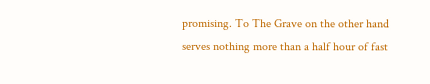promising. To The Grave on the other hand serves nothing more than a half hour of fast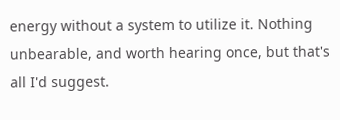energy without a system to utilize it. Nothing unbearable, and worth hearing once, but that's all I'd suggest.